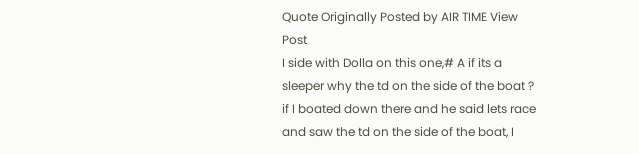Quote Originally Posted by AIR TIME View Post
I side with Dolla on this one,# A if its a sleeper why the td on the side of the boat ? if I boated down there and he said lets race and saw the td on the side of the boat, I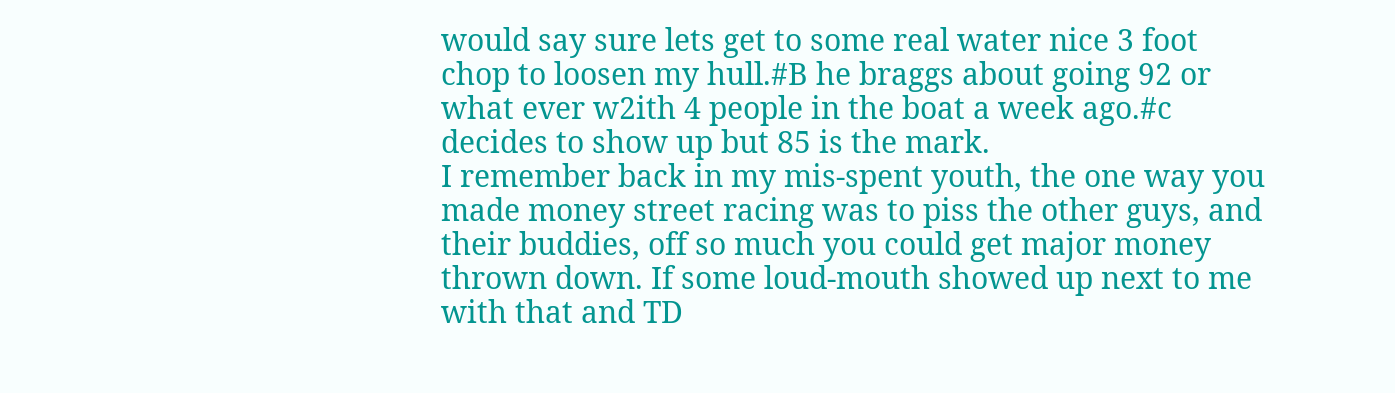would say sure lets get to some real water nice 3 foot chop to loosen my hull.#B he braggs about going 92 or what ever w2ith 4 people in the boat a week ago.#c decides to show up but 85 is the mark.
I remember back in my mis-spent youth, the one way you made money street racing was to piss the other guys, and their buddies, off so much you could get major money thrown down. If some loud-mouth showed up next to me with that and TD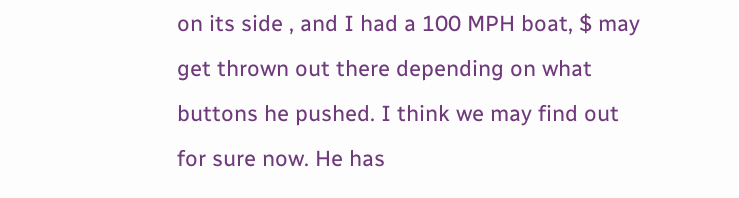on its side , and I had a 100 MPH boat, $ may get thrown out there depending on what buttons he pushed. I think we may find out for sure now. He has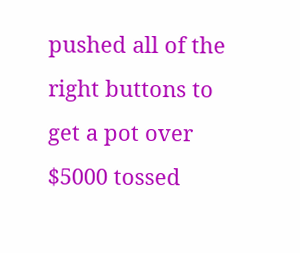pushed all of the right buttons to get a pot over $5000 tossed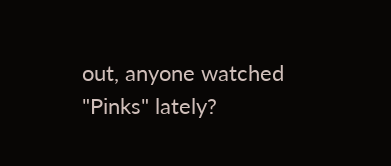out, anyone watched "Pinks" lately?